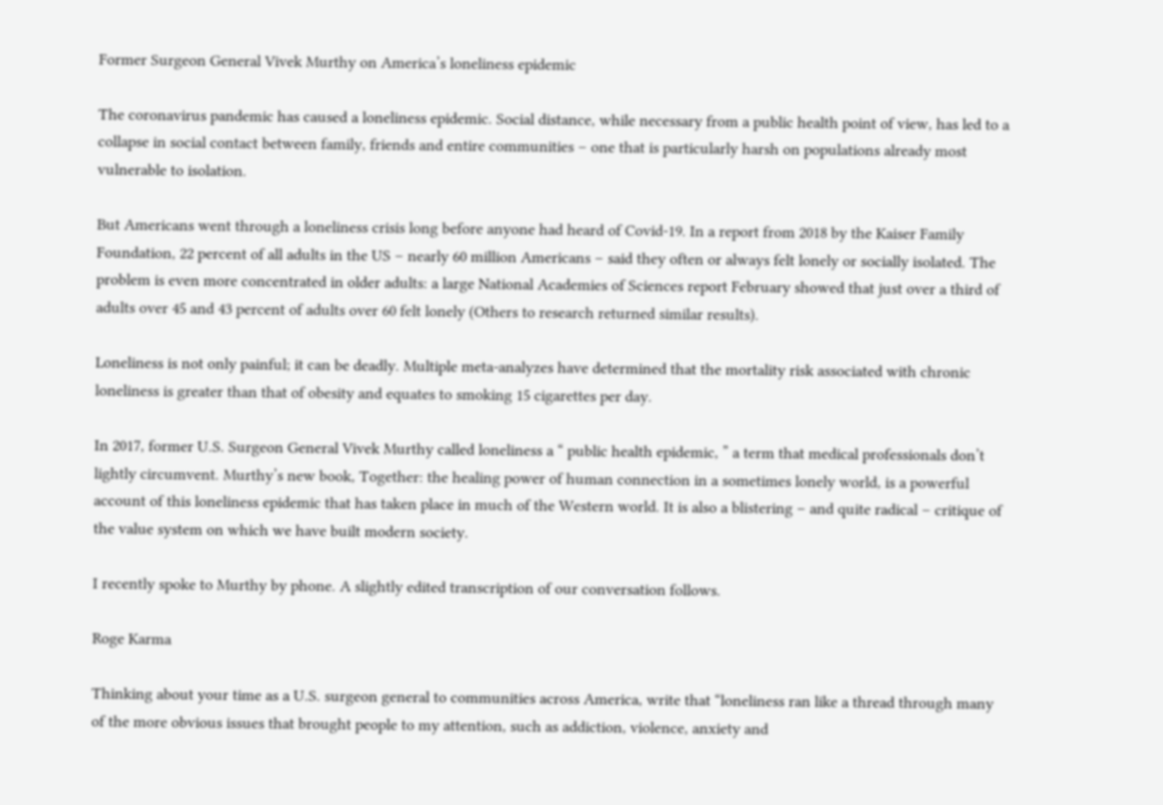Former Surgeon General Vivek Murthy on America’s loneliness epidemic

The coronavirus pandemic has caused a loneliness epidemic. Social distance, while necessary from a public health point of view, has led to a collapse in social contact between family, friends and entire communities – one that is particularly harsh on populations already most vulnerable to isolation.

But Americans went through a loneliness crisis long before anyone had heard of Covid-19. In a report from 2018 by the Kaiser Family Foundation, 22 percent of all adults in the US – nearly 60 million Americans – said they often or always felt lonely or socially isolated. The problem is even more concentrated in older adults: a large National Academies of Sciences report February showed that just over a third of adults over 45 and 43 percent of adults over 60 felt lonely (Others to research returned similar results).

Loneliness is not only painful; it can be deadly. Multiple meta-analyzes have determined that the mortality risk associated with chronic loneliness is greater than that of obesity and equates to smoking 15 cigarettes per day.

In 2017, former U.S. Surgeon General Vivek Murthy called loneliness a “ public health epidemic, ” a term that medical professionals don’t lightly circumvent. Murthy’s new book, Together: the healing power of human connection in a sometimes lonely world, is a powerful account of this loneliness epidemic that has taken place in much of the Western world. It is also a blistering – and quite radical – critique of the value system on which we have built modern society.

I recently spoke to Murthy by phone. A slightly edited transcription of our conversation follows.

Roge Karma

Thinking about your time as a U.S. surgeon general to communities across America, write that “loneliness ran like a thread through many of the more obvious issues that brought people to my attention, such as addiction, violence, anxiety and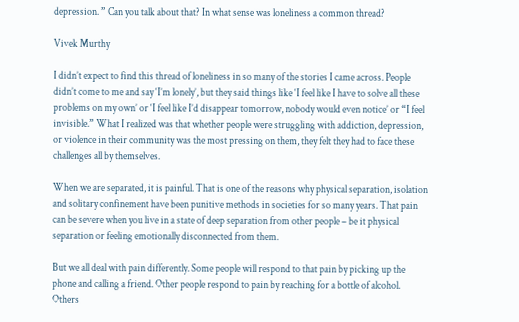depression. ” Can you talk about that? In what sense was loneliness a common thread?

Vivek Murthy

I didn’t expect to find this thread of loneliness in so many of the stories I came across. People didn’t come to me and say ‘I’m lonely’, but they said things like ‘I feel like I have to solve all these problems on my own’ or ‘I feel like I’d disappear tomorrow, nobody would even notice’ or “I feel invisible.” What I realized was that whether people were struggling with addiction, depression, or violence in their community was the most pressing on them, they felt they had to face these challenges all by themselves.

When we are separated, it is painful. That is one of the reasons why physical separation, isolation and solitary confinement have been punitive methods in societies for so many years. That pain can be severe when you live in a state of deep separation from other people – be it physical separation or feeling emotionally disconnected from them.

But we all deal with pain differently. Some people will respond to that pain by picking up the phone and calling a friend. Other people respond to pain by reaching for a bottle of alcohol. Others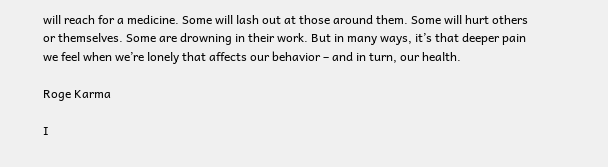will reach for a medicine. Some will lash out at those around them. Some will hurt others or themselves. Some are drowning in their work. But in many ways, it’s that deeper pain we feel when we’re lonely that affects our behavior – and in turn, our health.

Roge Karma

I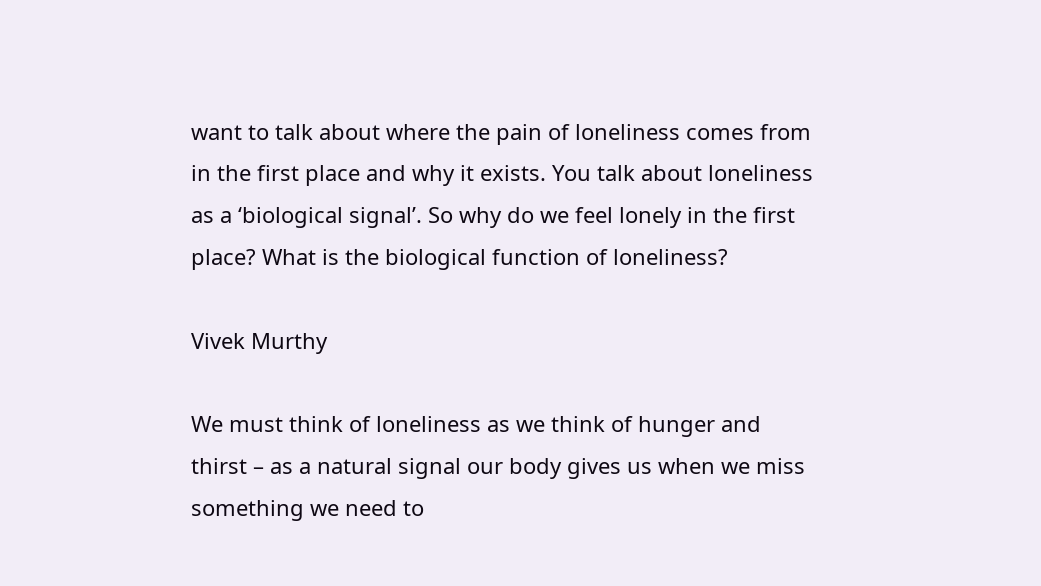want to talk about where the pain of loneliness comes from in the first place and why it exists. You talk about loneliness as a ‘biological signal’. So why do we feel lonely in the first place? What is the biological function of loneliness?

Vivek Murthy

We must think of loneliness as we think of hunger and thirst – as a natural signal our body gives us when we miss something we need to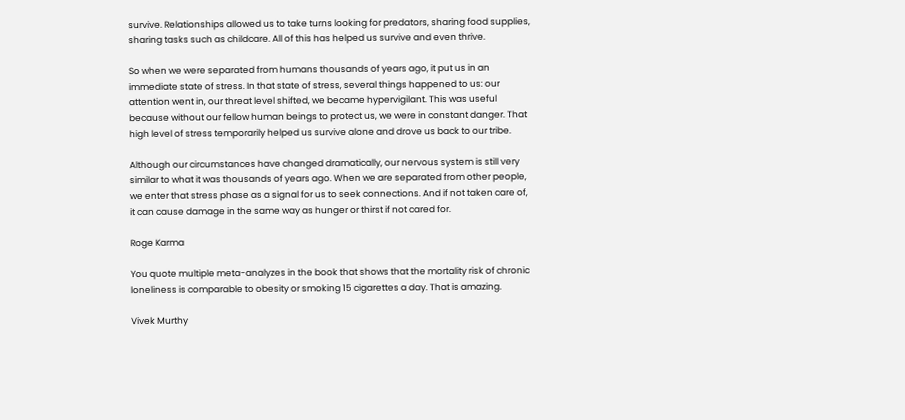survive. Relationships allowed us to take turns looking for predators, sharing food supplies, sharing tasks such as childcare. All of this has helped us survive and even thrive.

So when we were separated from humans thousands of years ago, it put us in an immediate state of stress. In that state of stress, several things happened to us: our attention went in, our threat level shifted, we became hypervigilant. This was useful because without our fellow human beings to protect us, we were in constant danger. That high level of stress temporarily helped us survive alone and drove us back to our tribe.

Although our circumstances have changed dramatically, our nervous system is still very similar to what it was thousands of years ago. When we are separated from other people, we enter that stress phase as a signal for us to seek connections. And if not taken care of, it can cause damage in the same way as hunger or thirst if not cared for.

Roge Karma

You quote multiple meta-analyzes in the book that shows that the mortality risk of chronic loneliness is comparable to obesity or smoking 15 cigarettes a day. That is amazing.

Vivek Murthy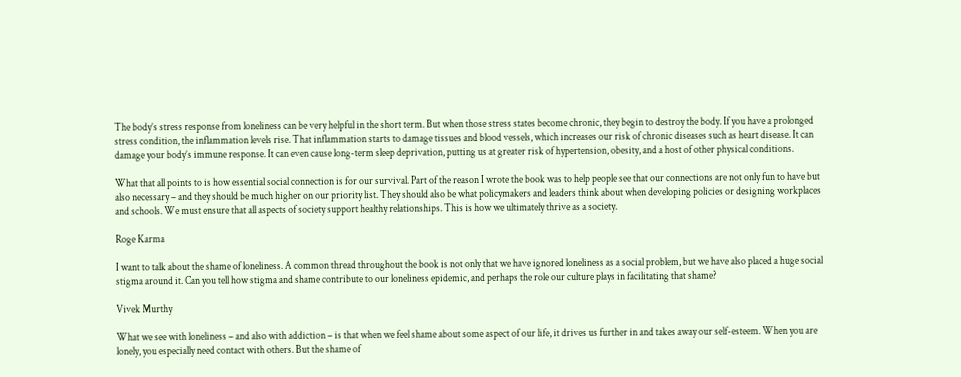The body’s stress response from loneliness can be very helpful in the short term. But when those stress states become chronic, they begin to destroy the body. If you have a prolonged stress condition, the inflammation levels rise. That inflammation starts to damage tissues and blood vessels, which increases our risk of chronic diseases such as heart disease. It can damage your body’s immune response. It can even cause long-term sleep deprivation, putting us at greater risk of hypertension, obesity, and a host of other physical conditions.

What that all points to is how essential social connection is for our survival. Part of the reason I wrote the book was to help people see that our connections are not only fun to have but also necessary – and they should be much higher on our priority list. They should also be what policymakers and leaders think about when developing policies or designing workplaces and schools. We must ensure that all aspects of society support healthy relationships. This is how we ultimately thrive as a society.

Roge Karma

I want to talk about the shame of loneliness. A common thread throughout the book is not only that we have ignored loneliness as a social problem, but we have also placed a huge social stigma around it. Can you tell how stigma and shame contribute to our loneliness epidemic, and perhaps the role our culture plays in facilitating that shame?

Vivek Murthy

What we see with loneliness – and also with addiction – is that when we feel shame about some aspect of our life, it drives us further in and takes away our self-esteem. When you are lonely, you especially need contact with others. But the shame of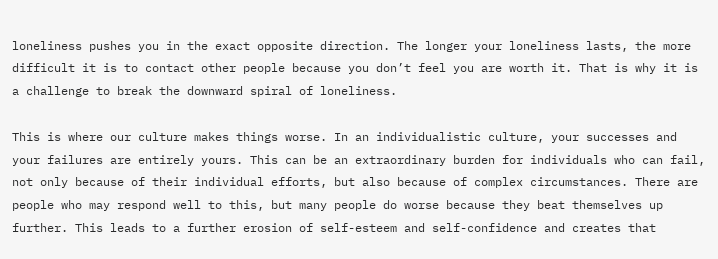loneliness pushes you in the exact opposite direction. The longer your loneliness lasts, the more difficult it is to contact other people because you don’t feel you are worth it. That is why it is a challenge to break the downward spiral of loneliness.

This is where our culture makes things worse. In an individualistic culture, your successes and your failures are entirely yours. This can be an extraordinary burden for individuals who can fail, not only because of their individual efforts, but also because of complex circumstances. There are people who may respond well to this, but many people do worse because they beat themselves up further. This leads to a further erosion of self-esteem and self-confidence and creates that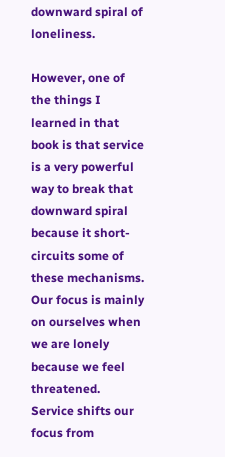downward spiral of loneliness.

However, one of the things I learned in that book is that service is a very powerful way to break that downward spiral because it short-circuits some of these mechanisms. Our focus is mainly on ourselves when we are lonely because we feel threatened. Service shifts our focus from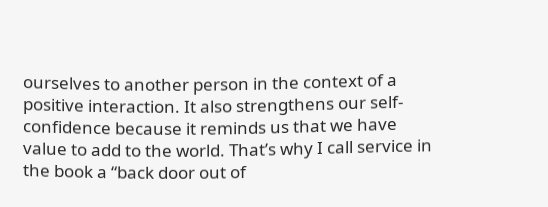ourselves to another person in the context of a positive interaction. It also strengthens our self-confidence because it reminds us that we have value to add to the world. That’s why I call service in the book a “back door out of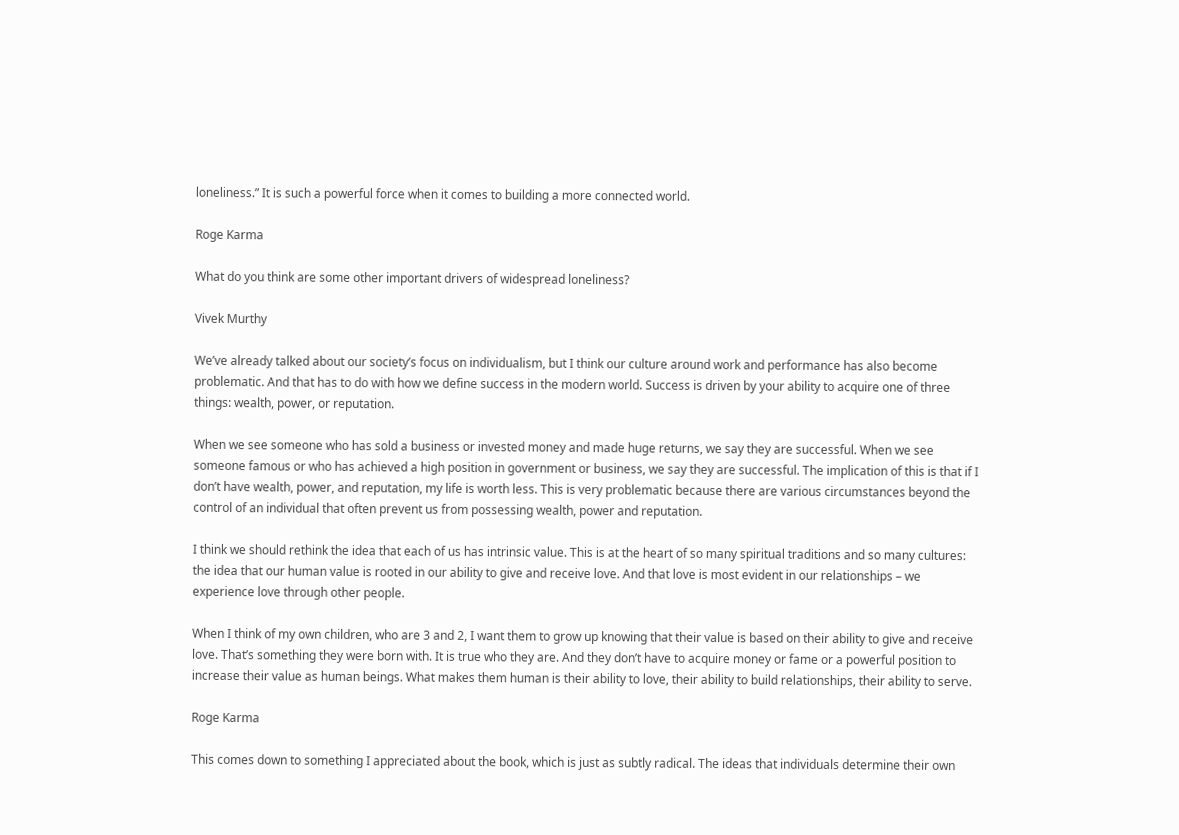loneliness.” It is such a powerful force when it comes to building a more connected world.

Roge Karma

What do you think are some other important drivers of widespread loneliness?

Vivek Murthy

We’ve already talked about our society’s focus on individualism, but I think our culture around work and performance has also become problematic. And that has to do with how we define success in the modern world. Success is driven by your ability to acquire one of three things: wealth, power, or reputation.

When we see someone who has sold a business or invested money and made huge returns, we say they are successful. When we see someone famous or who has achieved a high position in government or business, we say they are successful. The implication of this is that if I don’t have wealth, power, and reputation, my life is worth less. This is very problematic because there are various circumstances beyond the control of an individual that often prevent us from possessing wealth, power and reputation.

I think we should rethink the idea that each of us has intrinsic value. This is at the heart of so many spiritual traditions and so many cultures: the idea that our human value is rooted in our ability to give and receive love. And that love is most evident in our relationships – we experience love through other people.

When I think of my own children, who are 3 and 2, I want them to grow up knowing that their value is based on their ability to give and receive love. That’s something they were born with. It is true who they are. And they don’t have to acquire money or fame or a powerful position to increase their value as human beings. What makes them human is their ability to love, their ability to build relationships, their ability to serve.

Roge Karma

This comes down to something I appreciated about the book, which is just as subtly radical. The ideas that individuals determine their own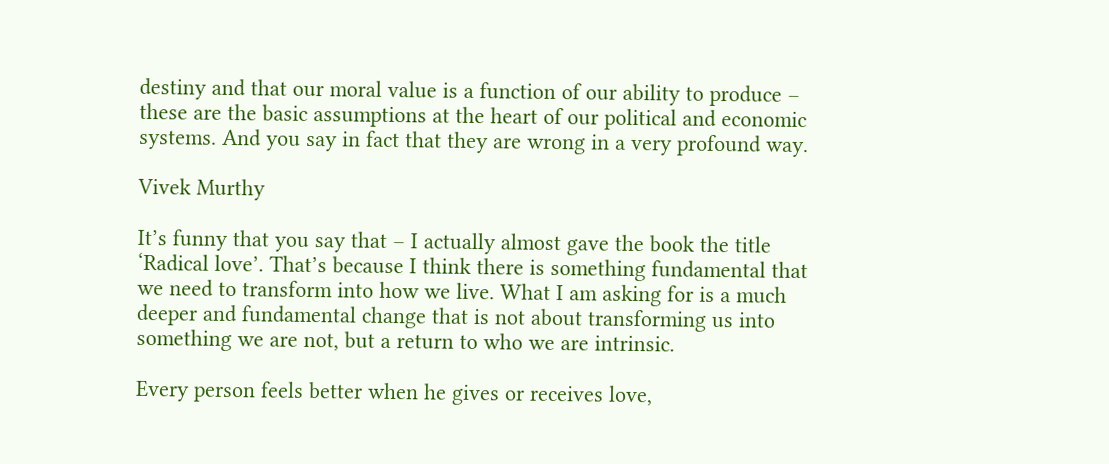destiny and that our moral value is a function of our ability to produce – these are the basic assumptions at the heart of our political and economic systems. And you say in fact that they are wrong in a very profound way.

Vivek Murthy

It’s funny that you say that – I actually almost gave the book the title ‘Radical love’. That’s because I think there is something fundamental that we need to transform into how we live. What I am asking for is a much deeper and fundamental change that is not about transforming us into something we are not, but a return to who we are intrinsic.

Every person feels better when he gives or receives love,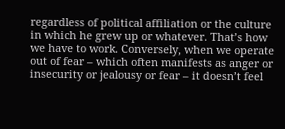regardless of political affiliation or the culture in which he grew up or whatever. That’s how we have to work. Conversely, when we operate out of fear – which often manifests as anger or insecurity or jealousy or fear – it doesn’t feel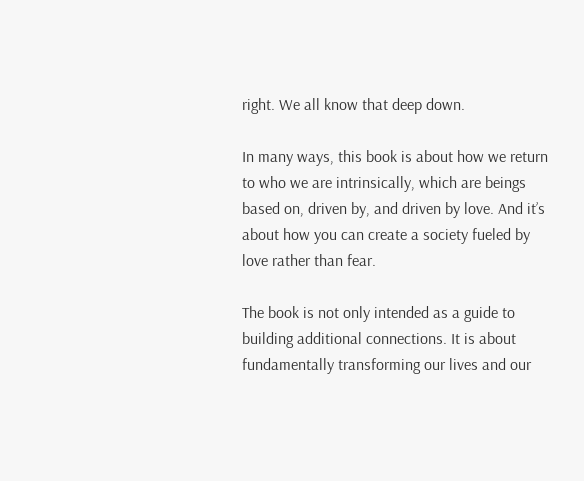right. We all know that deep down.

In many ways, this book is about how we return to who we are intrinsically, which are beings based on, driven by, and driven by love. And it’s about how you can create a society fueled by love rather than fear.

The book is not only intended as a guide to building additional connections. It is about fundamentally transforming our lives and our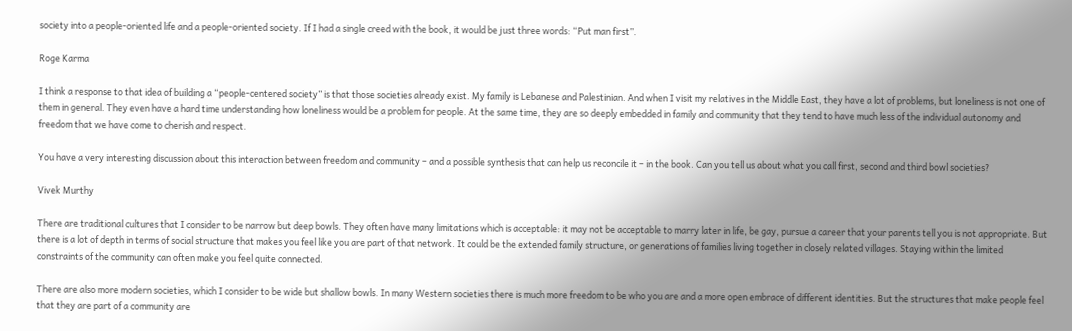society into a people-oriented life and a people-oriented society. If I had a single creed with the book, it would be just three words: “Put man first”.

Roge Karma

I think a response to that idea of building a “people-centered society” is that those societies already exist. My family is Lebanese and Palestinian. And when I visit my relatives in the Middle East, they have a lot of problems, but loneliness is not one of them in general. They even have a hard time understanding how loneliness would be a problem for people. At the same time, they are so deeply embedded in family and community that they tend to have much less of the individual autonomy and freedom that we have come to cherish and respect.

You have a very interesting discussion about this interaction between freedom and community – and a possible synthesis that can help us reconcile it – in the book. Can you tell us about what you call first, second and third bowl societies?

Vivek Murthy

There are traditional cultures that I consider to be narrow but deep bowls. They often have many limitations which is acceptable: it may not be acceptable to marry later in life, be gay, pursue a career that your parents tell you is not appropriate. But there is a lot of depth in terms of social structure that makes you feel like you are part of that network. It could be the extended family structure, or generations of families living together in closely related villages. Staying within the limited constraints of the community can often make you feel quite connected.

There are also more modern societies, which I consider to be wide but shallow bowls. In many Western societies there is much more freedom to be who you are and a more open embrace of different identities. But the structures that make people feel that they are part of a community are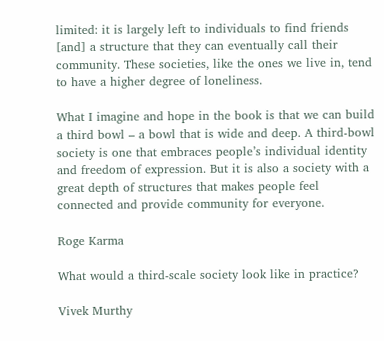limited: it is largely left to individuals to find friends [and] a structure that they can eventually call their community. These societies, like the ones we live in, tend to have a higher degree of loneliness.

What I imagine and hope in the book is that we can build a third bowl – a bowl that is wide and deep. A third-bowl society is one that embraces people’s individual identity and freedom of expression. But it is also a society with a great depth of structures that makes people feel connected and provide community for everyone.

Roge Karma

What would a third-scale society look like in practice?

Vivek Murthy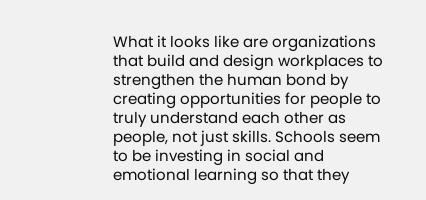What it looks like are organizations that build and design workplaces to strengthen the human bond by creating opportunities for people to truly understand each other as people, not just skills. Schools seem to be investing in social and emotional learning so that they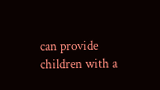can provide children with a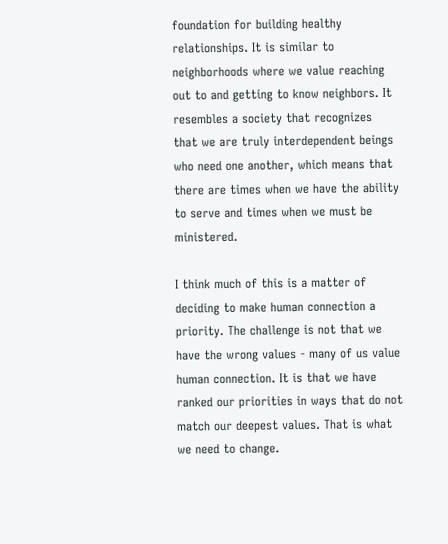foundation for building healthy relationships. It is similar to neighborhoods where we value reaching out to and getting to know neighbors. It resembles a society that recognizes that we are truly interdependent beings who need one another, which means that there are times when we have the ability to serve and times when we must be ministered.

I think much of this is a matter of deciding to make human connection a priority. The challenge is not that we have the wrong values - many of us value human connection. It is that we have ranked our priorities in ways that do not match our deepest values. That is what we need to change.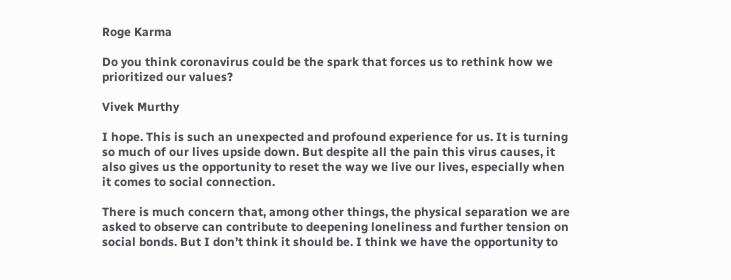Roge Karma

Do you think coronavirus could be the spark that forces us to rethink how we prioritized our values?

Vivek Murthy

I hope. This is such an unexpected and profound experience for us. It is turning so much of our lives upside down. But despite all the pain this virus causes, it also gives us the opportunity to reset the way we live our lives, especially when it comes to social connection.

There is much concern that, among other things, the physical separation we are asked to observe can contribute to deepening loneliness and further tension on social bonds. But I don’t think it should be. I think we have the opportunity to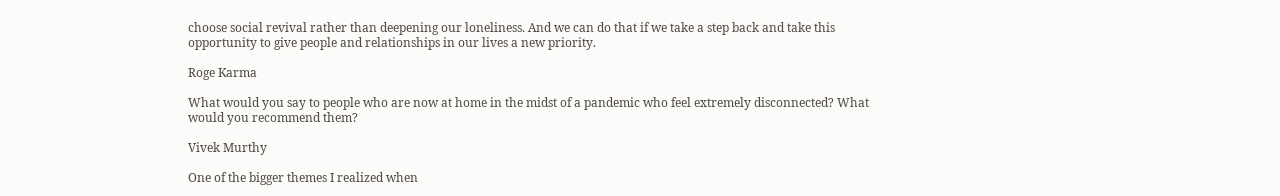choose social revival rather than deepening our loneliness. And we can do that if we take a step back and take this opportunity to give people and relationships in our lives a new priority.

Roge Karma

What would you say to people who are now at home in the midst of a pandemic who feel extremely disconnected? What would you recommend them?

Vivek Murthy

One of the bigger themes I realized when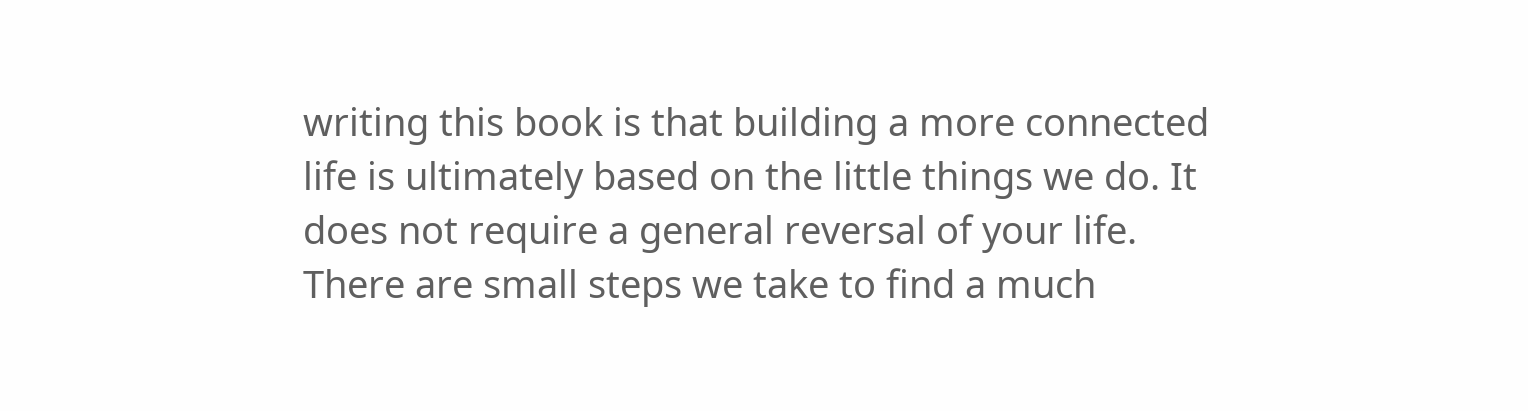writing this book is that building a more connected life is ultimately based on the little things we do. It does not require a general reversal of your life. There are small steps we take to find a much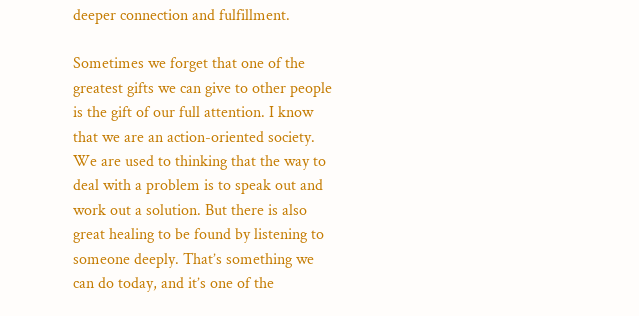deeper connection and fulfillment.

Sometimes we forget that one of the greatest gifts we can give to other people is the gift of our full attention. I know that we are an action-oriented society. We are used to thinking that the way to deal with a problem is to speak out and work out a solution. But there is also great healing to be found by listening to someone deeply. That’s something we can do today, and it’s one of the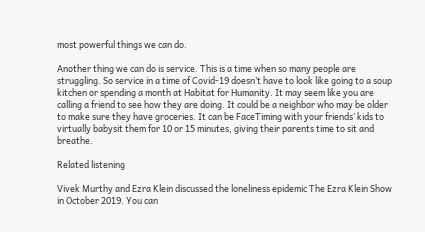most powerful things we can do.

Another thing we can do is service. This is a time when so many people are struggling. So service in a time of Covid-19 doesn’t have to look like going to a soup kitchen or spending a month at Habitat for Humanity. It may seem like you are calling a friend to see how they are doing. It could be a neighbor who may be older to make sure they have groceries. It can be FaceTiming with your friends’ kids to virtually babysit them for 10 or 15 minutes, giving their parents time to sit and breathe.

Related listening

Vivek Murthy and Ezra Klein discussed the loneliness epidemic The Ezra Klein Show in October 2019. You can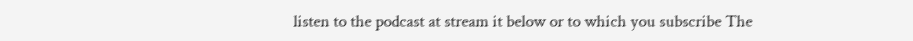listen to the podcast at stream it below or to which you subscribe The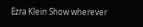Ezra Klein Show wherever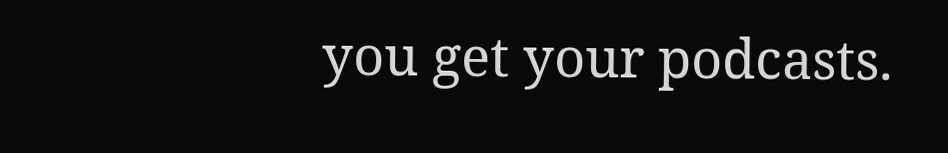you get your podcasts.